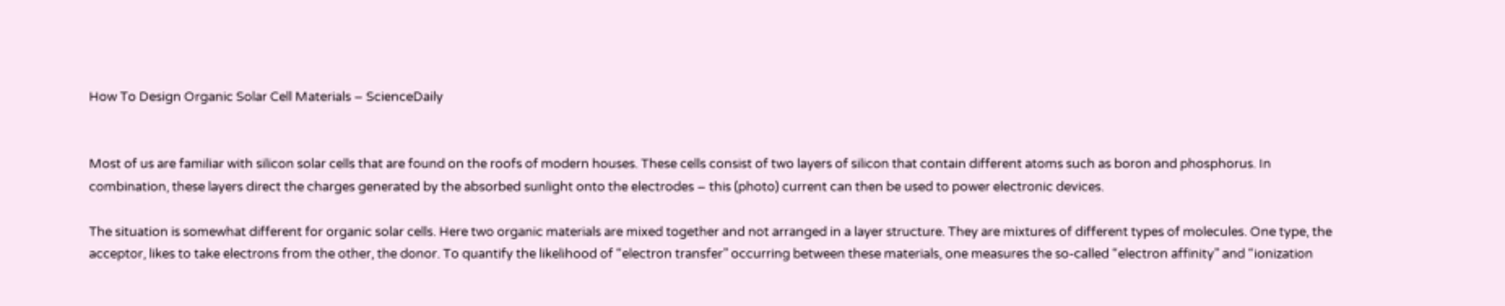How To Design Organic Solar Cell Materials – ScienceDaily


Most of us are familiar with silicon solar cells that are found on the roofs of modern houses. These cells consist of two layers of silicon that contain different atoms such as boron and phosphorus. In combination, these layers direct the charges generated by the absorbed sunlight onto the electrodes – this (photo) current can then be used to power electronic devices.

The situation is somewhat different for organic solar cells. Here two organic materials are mixed together and not arranged in a layer structure. They are mixtures of different types of molecules. One type, the acceptor, likes to take electrons from the other, the donor. To quantify the likelihood of “electron transfer” occurring between these materials, one measures the so-called “electron affinity” and “ionization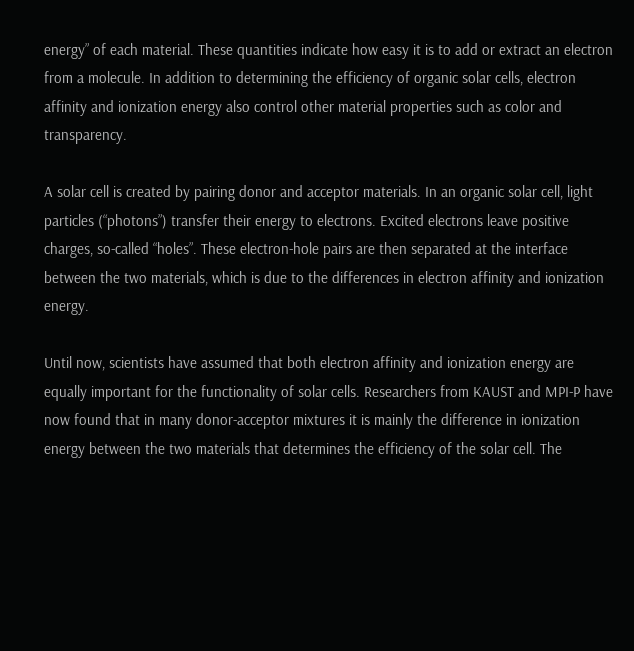energy” of each material. These quantities indicate how easy it is to add or extract an electron from a molecule. In addition to determining the efficiency of organic solar cells, electron affinity and ionization energy also control other material properties such as color and transparency.

A solar cell is created by pairing donor and acceptor materials. In an organic solar cell, light particles (“photons”) transfer their energy to electrons. Excited electrons leave positive charges, so-called “holes”. These electron-hole pairs are then separated at the interface between the two materials, which is due to the differences in electron affinity and ionization energy.

Until now, scientists have assumed that both electron affinity and ionization energy are equally important for the functionality of solar cells. Researchers from KAUST and MPI-P have now found that in many donor-acceptor mixtures it is mainly the difference in ionization energy between the two materials that determines the efficiency of the solar cell. The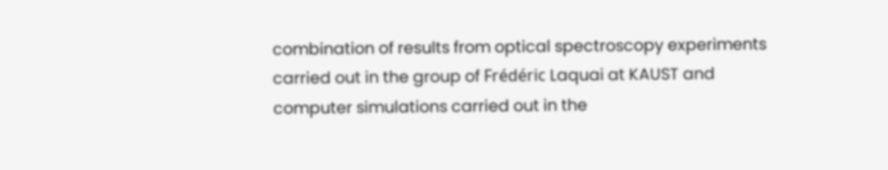combination of results from optical spectroscopy experiments carried out in the group of Frédéric Laquai at KAUST and computer simulations carried out in the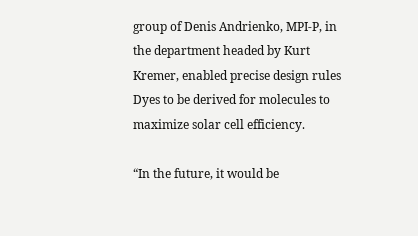group of Denis Andrienko, MPI-P, in the department headed by Kurt Kremer, enabled precise design rules Dyes to be derived for molecules to maximize solar cell efficiency.

“In the future, it would be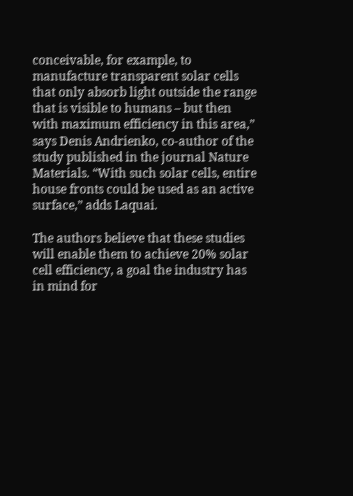conceivable, for example, to manufacture transparent solar cells that only absorb light outside the range that is visible to humans – but then with maximum efficiency in this area,” says Denis Andrienko, co-author of the study published in the journal Nature Materials. “With such solar cells, entire house fronts could be used as an active surface,” adds Laquai.

The authors believe that these studies will enable them to achieve 20% solar cell efficiency, a goal the industry has in mind for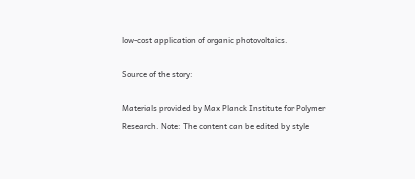low-cost application of organic photovoltaics.

Source of the story:

Materials provided by Max Planck Institute for Polymer Research. Note: The content can be edited by style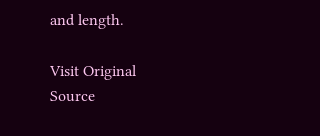and length.

Visit Original Source